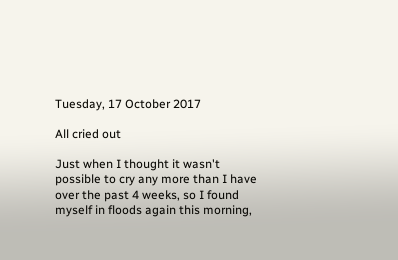Tuesday, 17 October 2017

All cried out

Just when I thought it wasn't possible to cry any more than I have over the past 4 weeks, so I found myself in floods again this morning,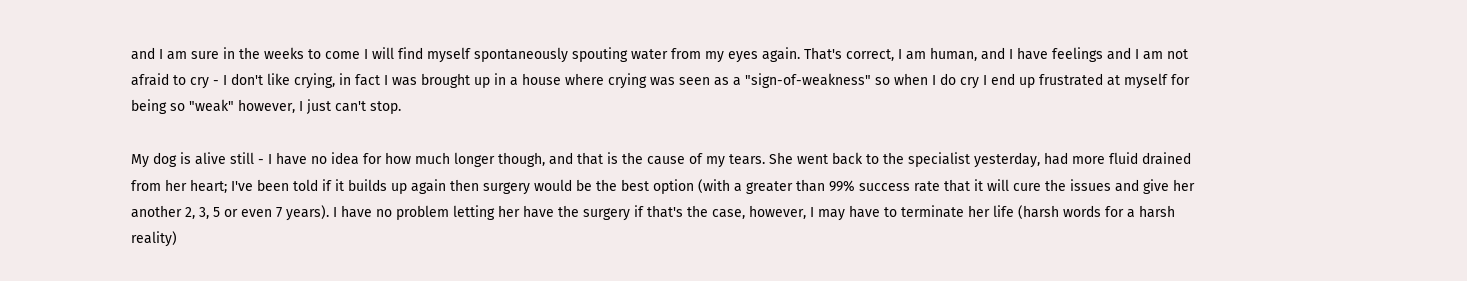and I am sure in the weeks to come I will find myself spontaneously spouting water from my eyes again. That's correct, I am human, and I have feelings and I am not afraid to cry - I don't like crying, in fact I was brought up in a house where crying was seen as a "sign-of-weakness" so when I do cry I end up frustrated at myself for being so "weak" however, I just can't stop.

My dog is alive still - I have no idea for how much longer though, and that is the cause of my tears. She went back to the specialist yesterday, had more fluid drained from her heart; I've been told if it builds up again then surgery would be the best option (with a greater than 99% success rate that it will cure the issues and give her another 2, 3, 5 or even 7 years). I have no problem letting her have the surgery if that's the case, however, I may have to terminate her life (harsh words for a harsh reality)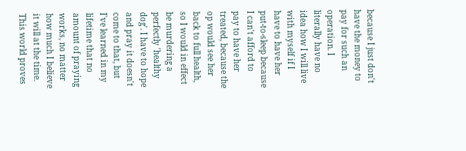because I just don't have the money to pay for such an operation. I literally have no idea how I will live with myself if I have to have her put-to-sleep because I can't afford to pay to have her treated, because the op would see her back to full health, so I would in effect be murdering a perfectly 'healthy dog'. I have to hope and pray it doesn't come to that, but I've learned in my lifetime that no amount of praying works, no matter how much I believe it will at the time. This world proves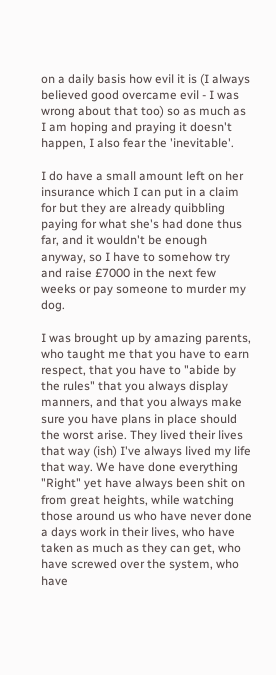on a daily basis how evil it is (I always believed good overcame evil - I was wrong about that too) so as much as I am hoping and praying it doesn't happen, I also fear the 'inevitable'.

I do have a small amount left on her insurance which I can put in a claim for but they are already quibbling paying for what she's had done thus far, and it wouldn't be enough anyway, so I have to somehow try and raise £7000 in the next few weeks or pay someone to murder my dog.

I was brought up by amazing parents, who taught me that you have to earn respect, that you have to "abide by the rules" that you always display manners, and that you always make sure you have plans in place should the worst arise. They lived their lives that way (ish) I've always lived my life that way. We have done everything "Right" yet have always been shit on from great heights, while watching those around us who have never done a days work in their lives, who have taken as much as they can get, who have screwed over the system, who have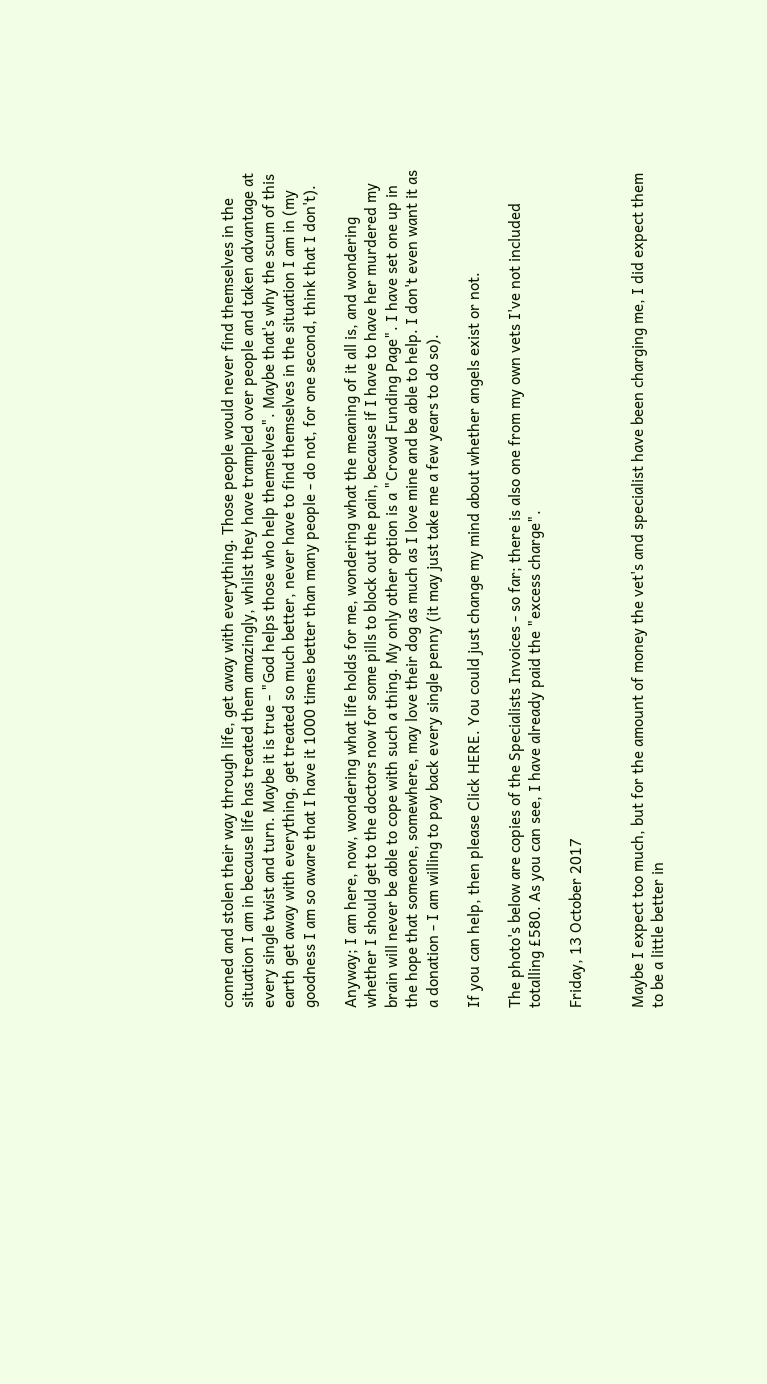conned and stolen their way through life, get away with everything. Those people would never find themselves in the situation I am in because life has treated them amazingly, whilst they have trampled over people and taken advantage at every single twist and turn. Maybe it is true - "God helps those who help themselves". Maybe that's why the scum of this earth get away with everything, get treated so much better, never have to find themselves in the situation I am in (my goodness I am so aware that I have it 1000 times better than many people - do not, for one second, think that I don't).

Anyway; I am here, now, wondering what life holds for me, wondering what the meaning of it all is, and wondering whether I should get to the doctors now for some pills to block out the pain, because if I have to have her murdered my brain will never be able to cope with such a thing. My only other option is a "Crowd Funding Page". I have set one up in the hope that someone, somewhere, may love their dog as much as I love mine and be able to help. I don't even want it as a donation - I am willing to pay back every single penny (it may just take me a few years to do so).

If you can help, then please Click HERE. You could just change my mind about whether angels exist or not.

The photo's below are copies of the Specialists Invoices - so far; there is also one from my own vets I've not included totalling £580. As you can see, I have already paid the "excess charge".

Friday, 13 October 2017


Maybe I expect too much, but for the amount of money the vet's and specialist have been charging me, I did expect them to be a little better in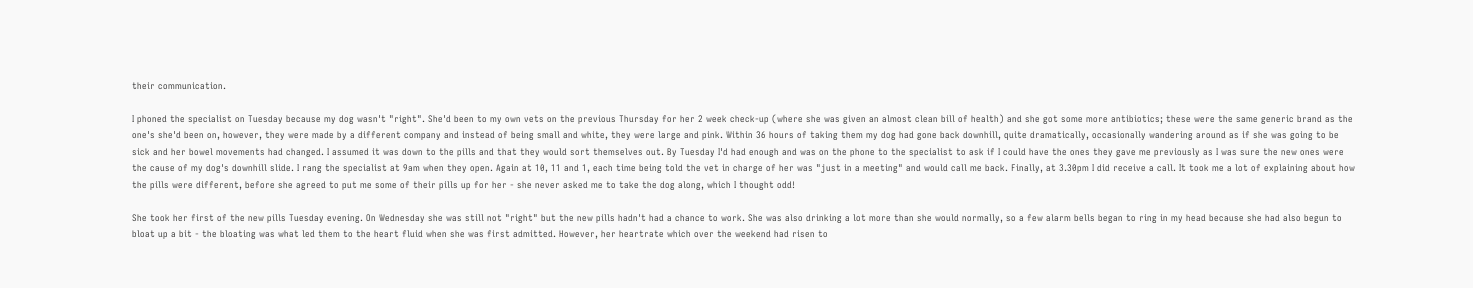their communication.

I phoned the specialist on Tuesday because my dog wasn't "right". She'd been to my own vets on the previous Thursday for her 2 week check-up (where she was given an almost clean bill of health) and she got some more antibiotics; these were the same generic brand as the one's she'd been on, however, they were made by a different company and instead of being small and white, they were large and pink. Within 36 hours of taking them my dog had gone back downhill, quite dramatically, occasionally wandering around as if she was going to be sick and her bowel movements had changed. I assumed it was down to the pills and that they would sort themselves out. By Tuesday I'd had enough and was on the phone to the specialist to ask if I could have the ones they gave me previously as I was sure the new ones were the cause of my dog's downhill slide. I rang the specialist at 9am when they open. Again at 10, 11 and 1, each time being told the vet in charge of her was "just in a meeting" and would call me back. Finally, at 3.30pm I did receive a call. It took me a lot of explaining about how the pills were different, before she agreed to put me some of their pills up for her - she never asked me to take the dog along, which I thought odd!

She took her first of the new pills Tuesday evening. On Wednesday she was still not "right" but the new pills hadn't had a chance to work. She was also drinking a lot more than she would normally, so a few alarm bells began to ring in my head because she had also begun to bloat up a bit - the bloating was what led them to the heart fluid when she was first admitted. However, her heartrate which over the weekend had risen to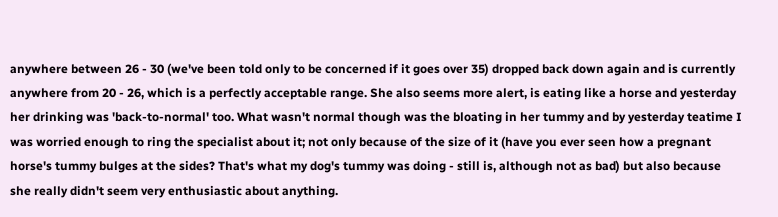anywhere between 26 - 30 (we've been told only to be concerned if it goes over 35) dropped back down again and is currently anywhere from 20 - 26, which is a perfectly acceptable range. She also seems more alert, is eating like a horse and yesterday her drinking was 'back-to-normal' too. What wasn't normal though was the bloating in her tummy and by yesterday teatime I was worried enough to ring the specialist about it; not only because of the size of it (have you ever seen how a pregnant horse's tummy bulges at the sides? That's what my dog's tummy was doing - still is, although not as bad) but also because she really didn't seem very enthusiastic about anything.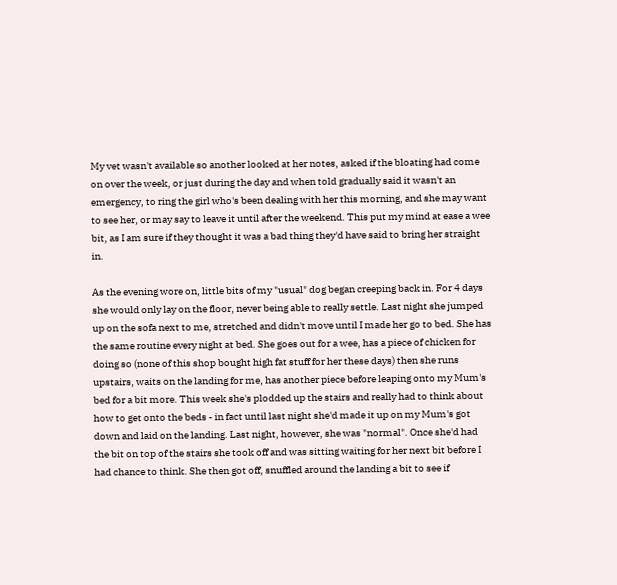My vet wasn't available so another looked at her notes, asked if the bloating had come on over the week, or just during the day and when told gradually said it wasn't an emergency, to ring the girl who's been dealing with her this morning, and she may want to see her, or may say to leave it until after the weekend. This put my mind at ease a wee bit, as I am sure if they thought it was a bad thing they'd have said to bring her straight in.

As the evening wore on, little bits of my "usual" dog began creeping back in. For 4 days she would only lay on the floor, never being able to really settle. Last night she jumped up on the sofa next to me, stretched and didn't move until I made her go to bed. She has the same routine every night at bed. She goes out for a wee, has a piece of chicken for doing so (none of this shop bought high fat stuff for her these days) then she runs upstairs, waits on the landing for me, has another piece before leaping onto my Mum's bed for a bit more. This week she's plodded up the stairs and really had to think about how to get onto the beds - in fact until last night she'd made it up on my Mum's got down and laid on the landing. Last night, however, she was "normal". Once she'd had the bit on top of the stairs she took off and was sitting waiting for her next bit before I had chance to think. She then got off, snuffled around the landing a bit to see if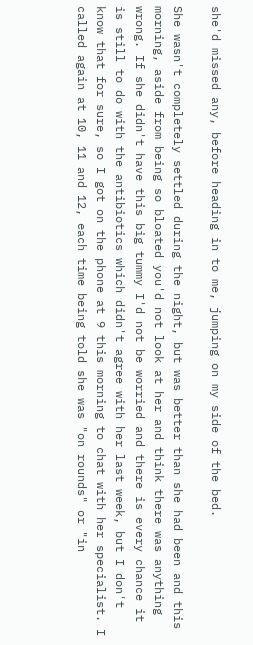she'd missed any, before heading in to me, jumping on my side of the bed.

She wasn't completely settled during the night, but was better than she had been and this morning, aside from being so bloated you'd not look at her and think there was anything wrong. If she didn't have this big tummy I'd not be worried and there is every chance it is still to do with the antibiotics which didn't agree with her last week, but I don't know that for sure, so I got on the phone at 9 this morning to chat with her specialist. I called again at 10, 11 and 12, each time being told she was "on rounds" or "in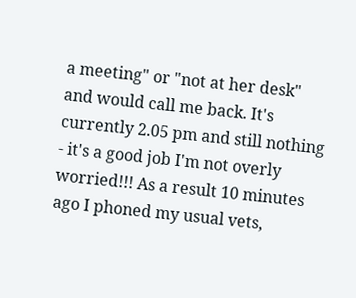a meeting" or "not at her desk" and would call me back. It's currently 2.05 pm and still nothing - it's a good job I'm not overly worried!!! As a result 10 minutes ago I phoned my usual vets,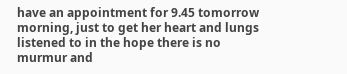have an appointment for 9.45 tomorrow morning, just to get her heart and lungs listened to in the hope there is no murmur and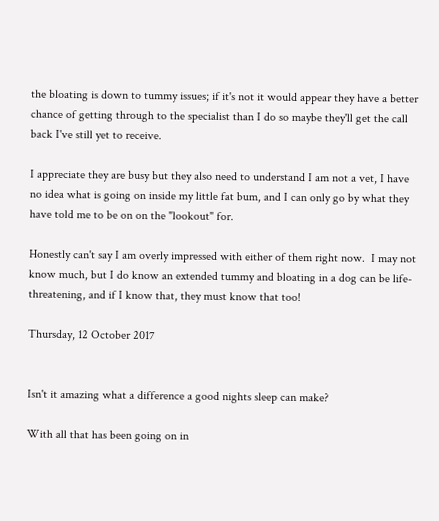the bloating is down to tummy issues; if it's not it would appear they have a better chance of getting through to the specialist than I do so maybe they'll get the call back I've still yet to receive.

I appreciate they are busy but they also need to understand I am not a vet, I have no idea what is going on inside my little fat bum, and I can only go by what they have told me to be on on the "lookout" for.

Honestly can't say I am overly impressed with either of them right now.  I may not know much, but I do know an extended tummy and bloating in a dog can be life-threatening, and if I know that, they must know that too!

Thursday, 12 October 2017


Isn't it amazing what a difference a good nights sleep can make?

With all that has been going on in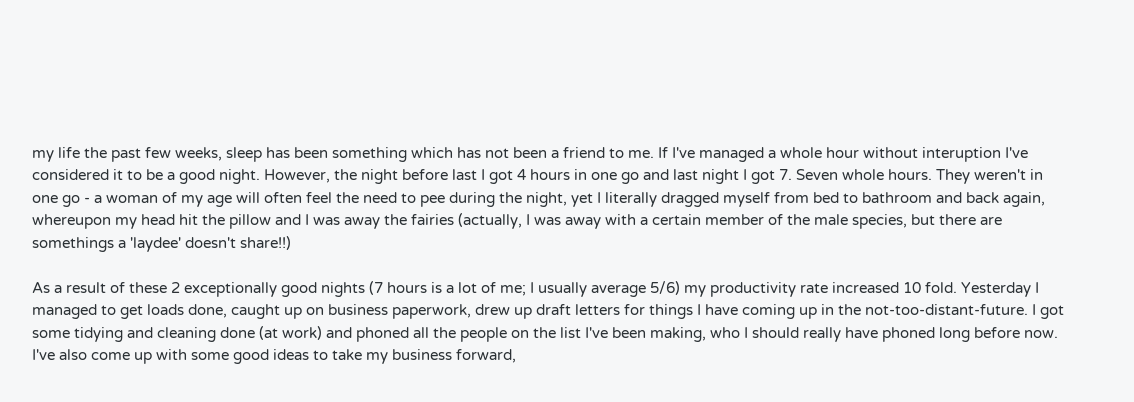my life the past few weeks, sleep has been something which has not been a friend to me. If I've managed a whole hour without interuption I've considered it to be a good night. However, the night before last I got 4 hours in one go and last night I got 7. Seven whole hours. They weren't in one go - a woman of my age will often feel the need to pee during the night, yet I literally dragged myself from bed to bathroom and back again, whereupon my head hit the pillow and I was away the fairies (actually, I was away with a certain member of the male species, but there are somethings a 'laydee' doesn't share!!)

As a result of these 2 exceptionally good nights (7 hours is a lot of me; I usually average 5/6) my productivity rate increased 10 fold. Yesterday I managed to get loads done, caught up on business paperwork, drew up draft letters for things I have coming up in the not-too-distant-future. I got some tidying and cleaning done (at work) and phoned all the people on the list I've been making, who I should really have phoned long before now. I've also come up with some good ideas to take my business forward,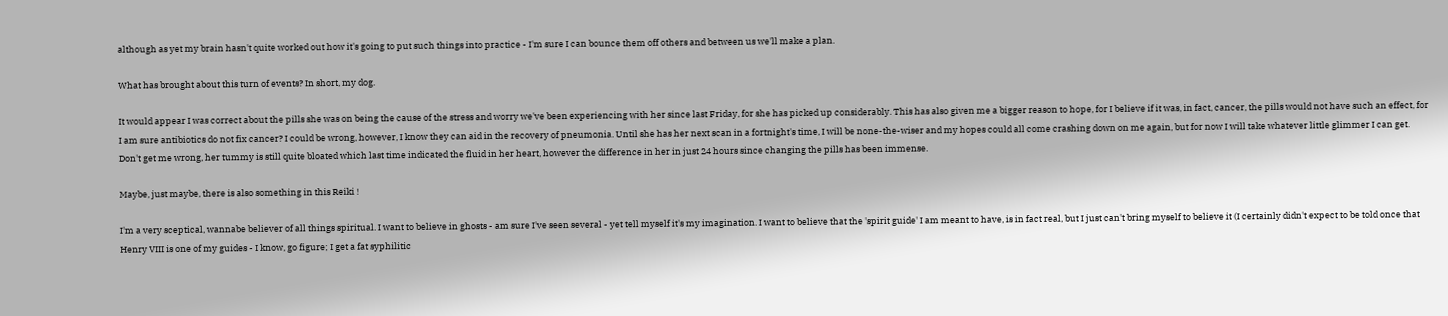although as yet my brain hasn't quite worked out how it's going to put such things into practice - I'm sure I can bounce them off others and between us we'll make a plan.

What has brought about this turn of events? In short, my dog.

It would appear I was correct about the pills she was on being the cause of the stress and worry we've been experiencing with her since last Friday, for she has picked up considerably. This has also given me a bigger reason to hope, for I believe if it was, in fact, cancer, the pills would not have such an effect, for I am sure antibiotics do not fix cancer? I could be wrong, however, I know they can aid in the recovery of pneumonia. Until she has her next scan in a fortnight's time, I will be none-the-wiser and my hopes could all come crashing down on me again, but for now I will take whatever little glimmer I can get. Don't get me wrong, her tummy is still quite bloated which last time indicated the fluid in her heart, however the difference in her in just 24 hours since changing the pills has been immense.

Maybe, just maybe, there is also something in this Reiki !

I'm a very sceptical, wannabe believer of all things spiritual. I want to believe in ghosts - am sure I've seen several - yet tell myself it's my imagination. I want to believe that the 'spirit guide' I am meant to have, is in fact real, but I just can't bring myself to believe it (I certainly didn't expect to be told once that Henry VIII is one of my guides - I know, go figure; I get a fat syphilitic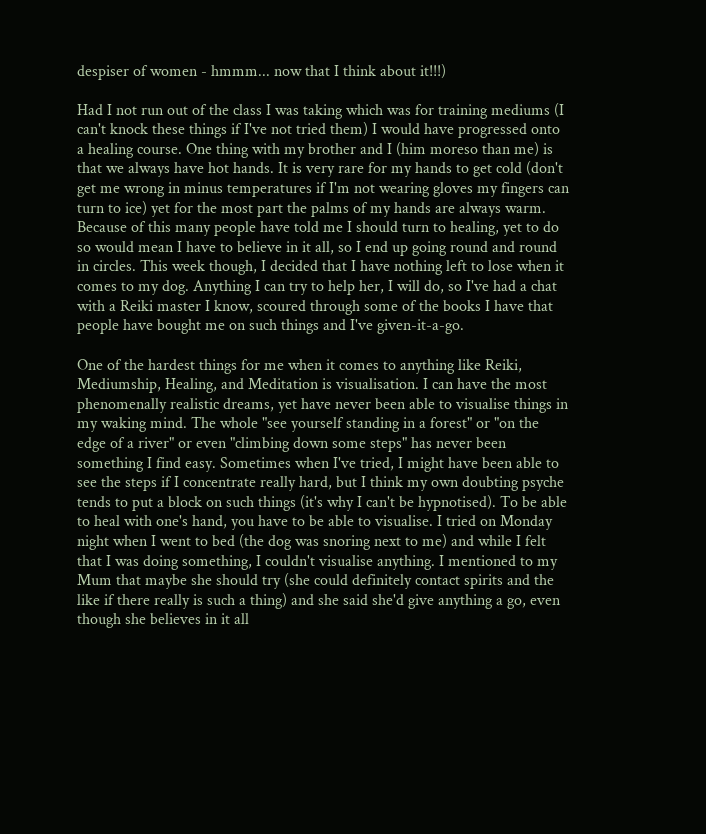despiser of women - hmmm... now that I think about it!!!)

Had I not run out of the class I was taking which was for training mediums (I can't knock these things if I've not tried them) I would have progressed onto a healing course. One thing with my brother and I (him moreso than me) is that we always have hot hands. It is very rare for my hands to get cold (don't get me wrong in minus temperatures if I'm not wearing gloves my fingers can turn to ice) yet for the most part the palms of my hands are always warm. Because of this many people have told me I should turn to healing, yet to do so would mean I have to believe in it all, so I end up going round and round in circles. This week though, I decided that I have nothing left to lose when it comes to my dog. Anything I can try to help her, I will do, so I've had a chat with a Reiki master I know, scoured through some of the books I have that people have bought me on such things and I've given-it-a-go.

One of the hardest things for me when it comes to anything like Reiki, Mediumship, Healing, and Meditation is visualisation. I can have the most phenomenally realistic dreams, yet have never been able to visualise things in my waking mind. The whole "see yourself standing in a forest" or "on the edge of a river" or even "climbing down some steps" has never been something I find easy. Sometimes when I've tried, I might have been able to see the steps if I concentrate really hard, but I think my own doubting psyche tends to put a block on such things (it's why I can't be hypnotised). To be able to heal with one's hand, you have to be able to visualise. I tried on Monday night when I went to bed (the dog was snoring next to me) and while I felt that I was doing something, I couldn't visualise anything. I mentioned to my Mum that maybe she should try (she could definitely contact spirits and the like if there really is such a thing) and she said she'd give anything a go, even though she believes in it all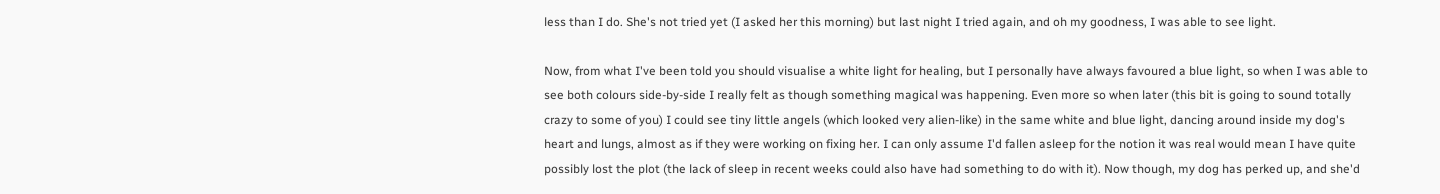less than I do. She's not tried yet (I asked her this morning) but last night I tried again, and oh my goodness, I was able to see light.

Now, from what I've been told you should visualise a white light for healing, but I personally have always favoured a blue light, so when I was able to see both colours side-by-side I really felt as though something magical was happening. Even more so when later (this bit is going to sound totally crazy to some of you) I could see tiny little angels (which looked very alien-like) in the same white and blue light, dancing around inside my dog's heart and lungs, almost as if they were working on fixing her. I can only assume I'd fallen asleep for the notion it was real would mean I have quite possibly lost the plot (the lack of sleep in recent weeks could also have had something to do with it). Now though, my dog has perked up, and she'd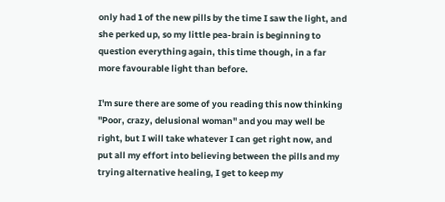only had 1 of the new pills by the time I saw the light, and she perked up, so my little pea-brain is beginning to question everything again, this time though, in a far more favourable light than before.

I'm sure there are some of you reading this now thinking "Poor, crazy, delusional woman" and you may well be right, but I will take whatever I can get right now, and put all my effort into believing between the pills and my trying alternative healing, I get to keep my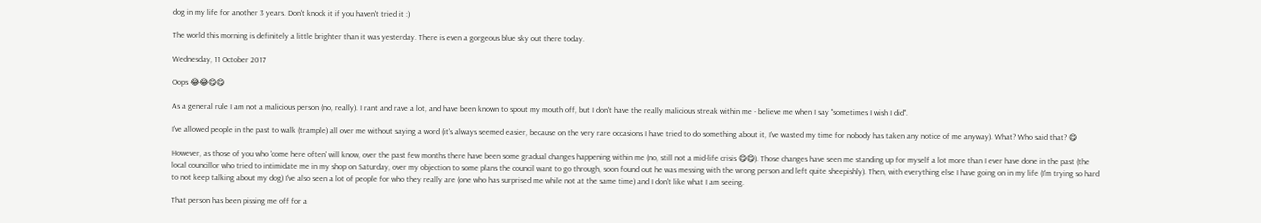dog in my life for another 3 years. Don't knock it if you haven't tried it :)

The world this morning is definitely a little brighter than it was yesterday. There is even a gorgeous blue sky out there today.

Wednesday, 11 October 2017

Oops 😂😂😋😋

As a general rule I am not a malicious person (no, really). I rant and rave a lot, and have been known to spout my mouth off, but I don't have the really malicious streak within me - believe me when I say "sometimes I wish I did".

I've allowed people in the past to walk (trample) all over me without saying a word (it's always seemed easier, because on the very rare occasions I have tried to do something about it, I've wasted my time for nobody has taken any notice of me anyway). What? Who said that? 😋

However, as those of you who 'come here often' will know, over the past few months there have been some gradual changes happening within me (no, still not a mid-life crisis 😋😋). Those changes have seen me standing up for myself a lot more than I ever have done in the past (the local councillor who tried to intimidate me in my shop on Saturday, over my objection to some plans the council want to go through, soon found out he was messing with the wrong person and left quite sheepishly). Then, with everything else I have going on in my life (I'm trying so hard to not keep talking about my dog) I've also seen a lot of people for who they really are (one who has surprised me while not at the same time) and I don't like what I am seeing.

That person has been pissing me off for a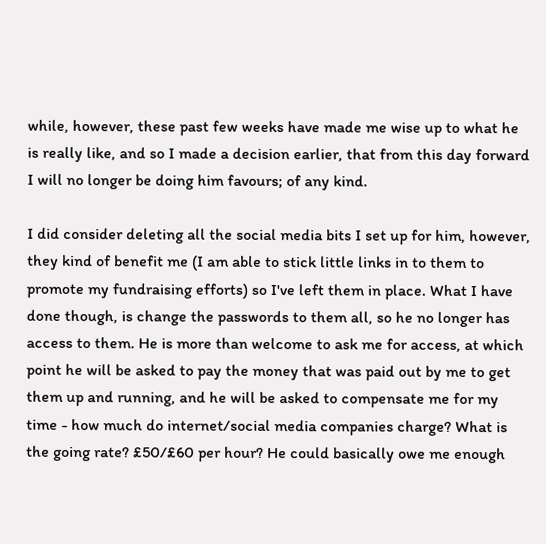while, however, these past few weeks have made me wise up to what he is really like, and so I made a decision earlier, that from this day forward I will no longer be doing him favours; of any kind.

I did consider deleting all the social media bits I set up for him, however, they kind of benefit me (I am able to stick little links in to them to promote my fundraising efforts) so I've left them in place. What I have done though, is change the passwords to them all, so he no longer has access to them. He is more than welcome to ask me for access, at which point he will be asked to pay the money that was paid out by me to get them up and running, and he will be asked to compensate me for my time - how much do internet/social media companies charge? What is the going rate? £50/£60 per hour? He could basically owe me enough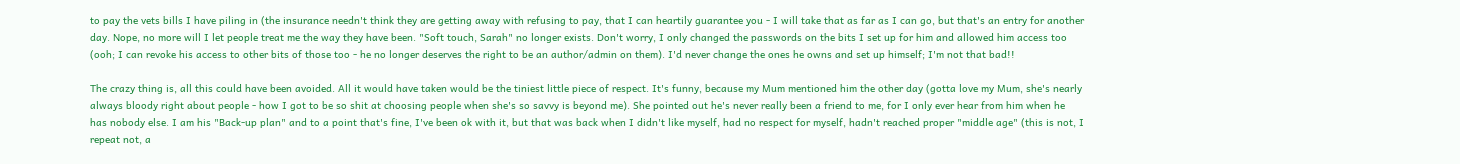to pay the vets bills I have piling in (the insurance needn't think they are getting away with refusing to pay, that I can heartily guarantee you - I will take that as far as I can go, but that's an entry for another day. Nope, no more will I let people treat me the way they have been. "Soft touch, Sarah" no longer exists. Don't worry, I only changed the passwords on the bits I set up for him and allowed him access too (ooh; I can revoke his access to other bits of those too - he no longer deserves the right to be an author/admin on them). I'd never change the ones he owns and set up himself; I'm not that bad!!

The crazy thing is, all this could have been avoided. All it would have taken would be the tiniest little piece of respect. It's funny, because my Mum mentioned him the other day (gotta love my Mum, she's nearly always bloody right about people - how I got to be so shit at choosing people when she's so savvy is beyond me). She pointed out he's never really been a friend to me, for I only ever hear from him when he has nobody else. I am his "Back-up plan" and to a point that's fine, I've been ok with it, but that was back when I didn't like myself, had no respect for myself, hadn't reached proper "middle age" (this is not, I repeat not, a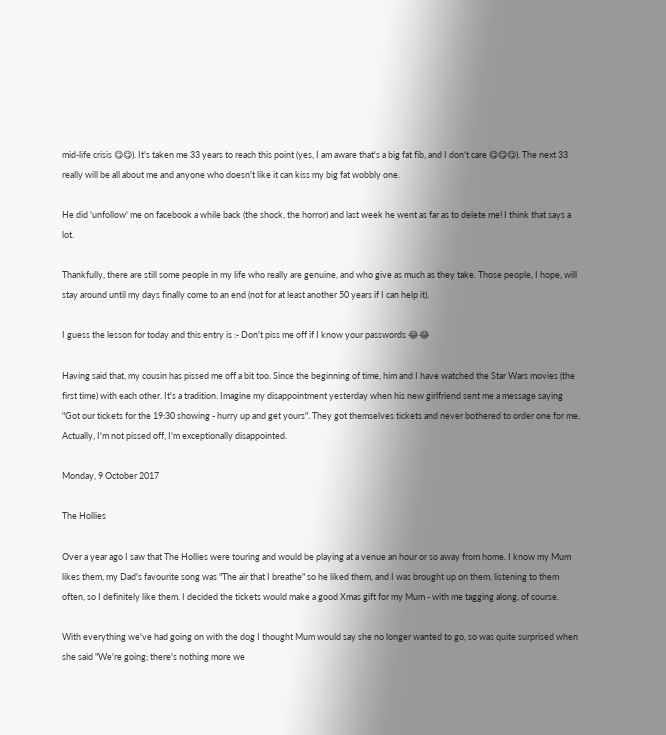mid-life crisis 😋😋). It's taken me 33 years to reach this point (yes, I am aware that's a big fat fib, and I don't care 😋😋😋). The next 33 really will be all about me and anyone who doesn't like it can kiss my big fat wobbly one.

He did 'unfollow' me on facebook a while back (the shock, the horror) and last week he went as far as to delete me! I think that says a lot.

Thankfully, there are still some people in my life who really are genuine, and who give as much as they take. Those people, I hope, will stay around until my days finally come to an end (not for at least another 50 years if I can help it).

I guess the lesson for today and this entry is :- Don't piss me off if I know your passwords 😂😂

Having said that, my cousin has pissed me off a bit too. Since the beginning of time, him and I have watched the Star Wars movies (the first time) with each other. It's a tradition. Imagine my disappointment yesterday when his new girlfriend sent me a message saying "Got our tickets for the 19:30 showing - hurry up and get yours". They got themselves tickets and never bothered to order one for me. Actually, I'm not pissed off, I'm exceptionally disappointed.

Monday, 9 October 2017

The Hollies

Over a year ago I saw that The Hollies were touring and would be playing at a venue an hour or so away from home. I know my Mum likes them, my Dad's favourite song was "The air that I breathe" so he liked them, and I was brought up on them, listening to them often, so I definitely like them. I decided the tickets would make a good Xmas gift for my Mum - with me tagging along, of course.

With everything we've had going on with the dog I thought Mum would say she no longer wanted to go, so was quite surprised when she said "We're going; there's nothing more we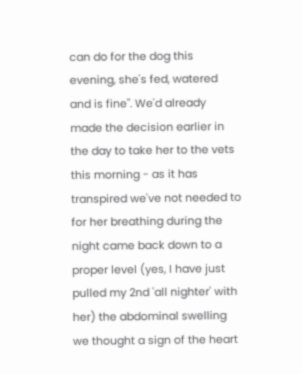can do for the dog this evening, she's fed, watered and is fine". We'd already made the decision earlier in the day to take her to the vets this morning - as it has transpired we've not needed to for her breathing during the night came back down to a proper level (yes, I have just pulled my 2nd 'all nighter' with her) the abdominal swelling we thought a sign of the heart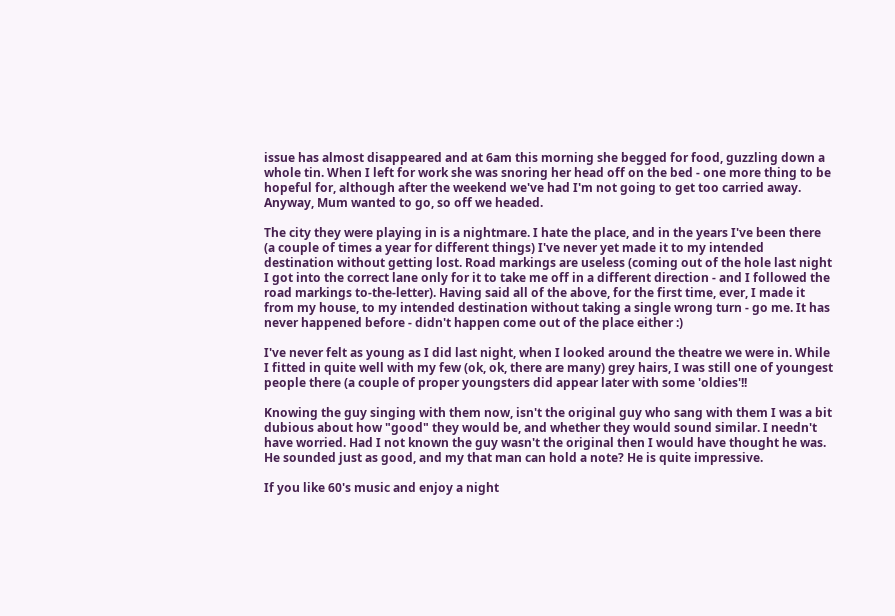issue has almost disappeared and at 6am this morning she begged for food, guzzling down a whole tin. When I left for work she was snoring her head off on the bed - one more thing to be hopeful for, although after the weekend we've had I'm not going to get too carried away. Anyway, Mum wanted to go, so off we headed.

The city they were playing in is a nightmare. I hate the place, and in the years I've been there (a couple of times a year for different things) I've never yet made it to my intended destination without getting lost. Road markings are useless (coming out of the hole last night I got into the correct lane only for it to take me off in a different direction - and I followed the road markings to-the-letter). Having said all of the above, for the first time, ever, I made it from my house, to my intended destination without taking a single wrong turn - go me. It has never happened before - didn't happen come out of the place either :)

I've never felt as young as I did last night, when I looked around the theatre we were in. While I fitted in quite well with my few (ok, ok, there are many) grey hairs, I was still one of youngest people there (a couple of proper youngsters did appear later with some 'oldies'!!

Knowing the guy singing with them now, isn't the original guy who sang with them I was a bit dubious about how "good" they would be, and whether they would sound similar. I needn't have worried. Had I not known the guy wasn't the original then I would have thought he was. He sounded just as good, and my that man can hold a note? He is quite impressive.

If you like 60's music and enjoy a night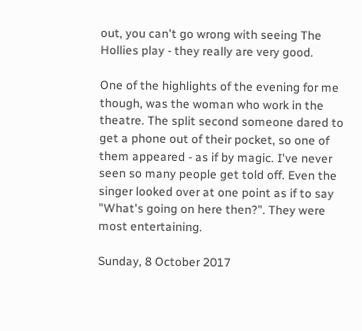out, you can't go wrong with seeing The Hollies play - they really are very good.

One of the highlights of the evening for me though, was the woman who work in the theatre. The split second someone dared to get a phone out of their pocket, so one of them appeared - as if by magic. I've never seen so many people get told off. Even the singer looked over at one point as if to say "What's going on here then?". They were most entertaining.

Sunday, 8 October 2017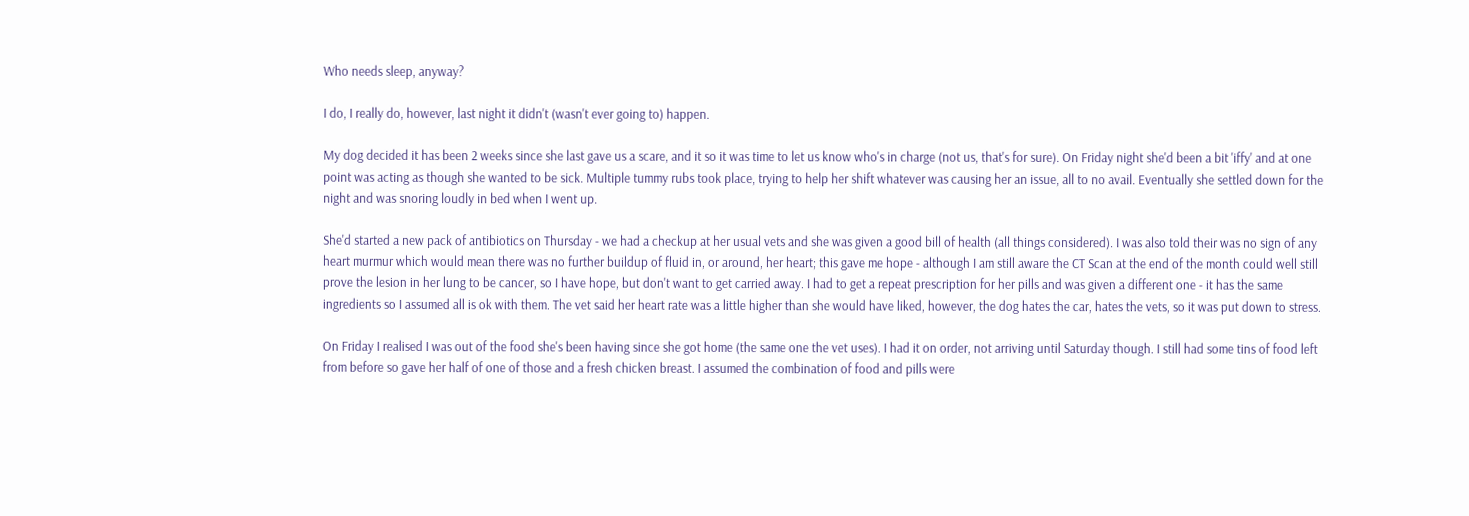Who needs sleep, anyway?

I do, I really do, however, last night it didn't (wasn't ever going to) happen.

My dog decided it has been 2 weeks since she last gave us a scare, and it so it was time to let us know who's in charge (not us, that's for sure). On Friday night she'd been a bit 'iffy' and at one point was acting as though she wanted to be sick. Multiple tummy rubs took place, trying to help her shift whatever was causing her an issue, all to no avail. Eventually she settled down for the night and was snoring loudly in bed when I went up.

She'd started a new pack of antibiotics on Thursday - we had a checkup at her usual vets and she was given a good bill of health (all things considered). I was also told their was no sign of any heart murmur which would mean there was no further buildup of fluid in, or around, her heart; this gave me hope - although I am still aware the CT Scan at the end of the month could well still prove the lesion in her lung to be cancer, so I have hope, but don't want to get carried away. I had to get a repeat prescription for her pills and was given a different one - it has the same ingredients so I assumed all is ok with them. The vet said her heart rate was a little higher than she would have liked, however, the dog hates the car, hates the vets, so it was put down to stress.

On Friday I realised I was out of the food she's been having since she got home (the same one the vet uses). I had it on order, not arriving until Saturday though. I still had some tins of food left from before so gave her half of one of those and a fresh chicken breast. I assumed the combination of food and pills were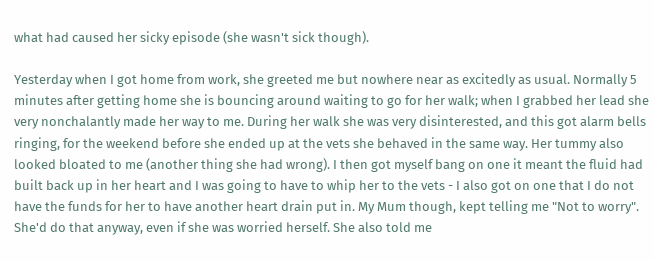what had caused her sicky episode (she wasn't sick though).

Yesterday when I got home from work, she greeted me but nowhere near as excitedly as usual. Normally 5 minutes after getting home she is bouncing around waiting to go for her walk; when I grabbed her lead she very nonchalantly made her way to me. During her walk she was very disinterested, and this got alarm bells ringing, for the weekend before she ended up at the vets she behaved in the same way. Her tummy also looked bloated to me (another thing she had wrong). I then got myself bang on one it meant the fluid had built back up in her heart and I was going to have to whip her to the vets - I also got on one that I do not have the funds for her to have another heart drain put in. My Mum though, kept telling me "Not to worry". She'd do that anyway, even if she was worried herself. She also told me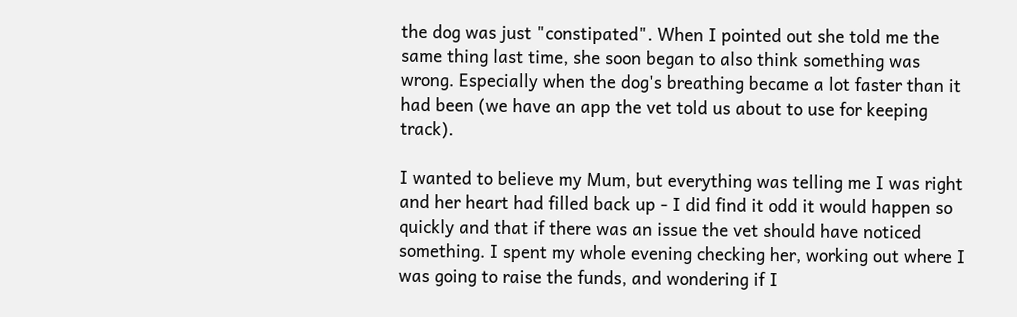the dog was just "constipated". When I pointed out she told me the same thing last time, she soon began to also think something was wrong. Especially when the dog's breathing became a lot faster than it had been (we have an app the vet told us about to use for keeping track).

I wanted to believe my Mum, but everything was telling me I was right and her heart had filled back up - I did find it odd it would happen so quickly and that if there was an issue the vet should have noticed something. I spent my whole evening checking her, working out where I was going to raise the funds, and wondering if I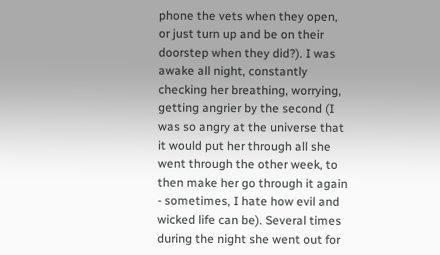phone the vets when they open, or just turn up and be on their doorstep when they did?). I was awake all night, constantly checking her breathing, worrying, getting angrier by the second (I was so angry at the universe that it would put her through all she went through the other week, to then make her go through it again - sometimes, I hate how evil and wicked life can be). Several times during the night she went out for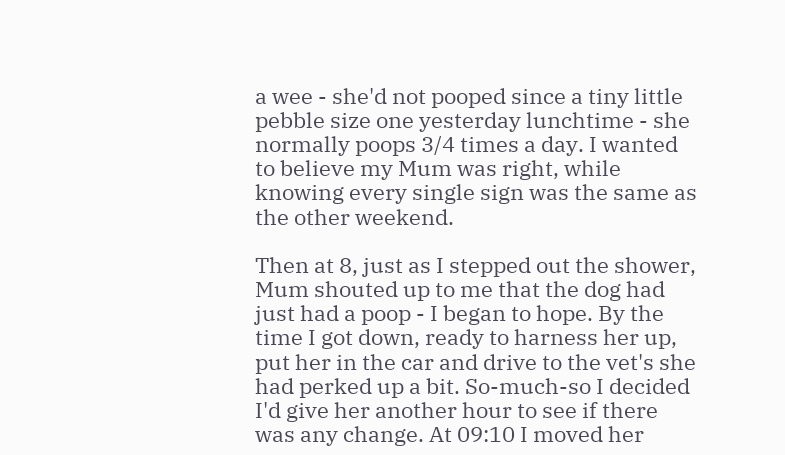a wee - she'd not pooped since a tiny little pebble size one yesterday lunchtime - she normally poops 3/4 times a day. I wanted to believe my Mum was right, while knowing every single sign was the same as the other weekend.

Then at 8, just as I stepped out the shower, Mum shouted up to me that the dog had just had a poop - I began to hope. By the time I got down, ready to harness her up, put her in the car and drive to the vet's she had perked up a bit. So-much-so I decided I'd give her another hour to see if there was any change. At 09:10 I moved her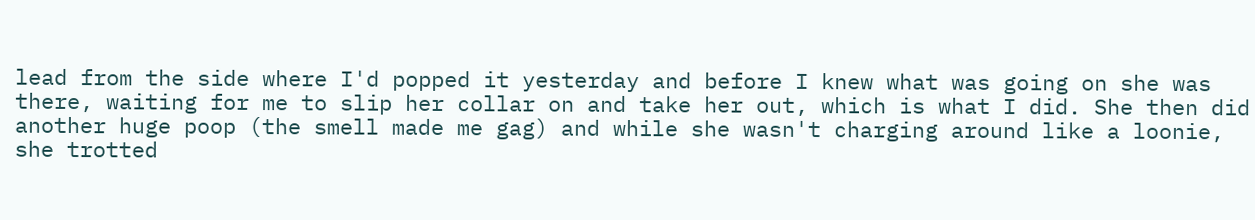lead from the side where I'd popped it yesterday and before I knew what was going on she was there, waiting for me to slip her collar on and take her out, which is what I did. She then did another huge poop (the smell made me gag) and while she wasn't charging around like a loonie, she trotted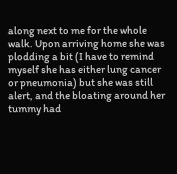along next to me for the whole walk. Upon arriving home she was plodding a bit (I have to remind myself she has either lung cancer or pneumonia) but she was still alert, and the bloating around her tummy had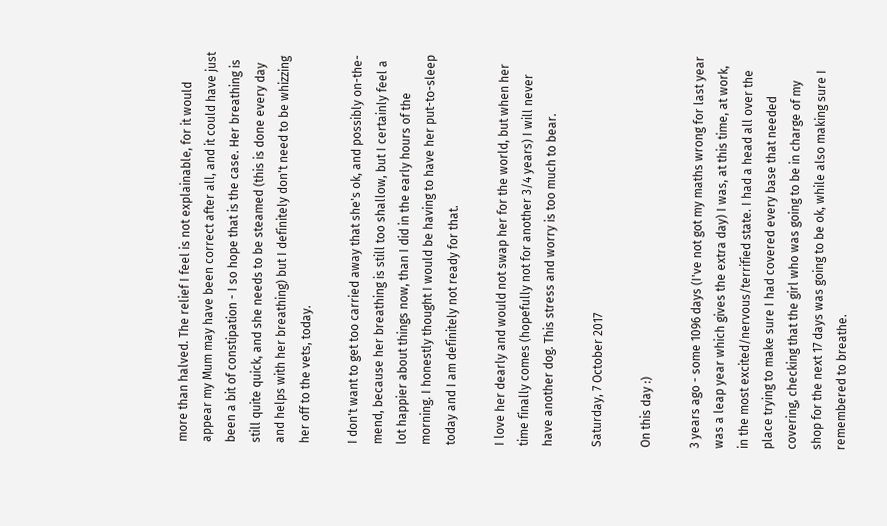more than halved. The relief I feel is not explainable, for it would appear my Mum may have been correct after all, and it could have just been a bit of constipation - I so hope that is the case. Her breathing is still quite quick, and she needs to be steamed (this is done every day and helps with her breathing) but I definitely don't need to be whizzing her off to the vets, today.

I don't want to get too carried away that she's ok, and possibly on-the-mend, because her breathing is still too shallow, but I certainly feel a lot happier about things now, than I did in the early hours of the morning. I honestly thought I would be having to have her put-to-sleep today and I am definitely not ready for that.

I love her dearly and would not swap her for the world, but when her time finally comes (hopefully not for another 3/4 years) I will never have another dog. This stress and worry is too much to bear.

Saturday, 7 October 2017

On this day :)

3 years ago - some 1096 days (I've not got my maths wrong for last year was a leap year which gives the extra day) I was, at this time, at work, in the most excited/nervous/terrified state. I had a head all over the place trying to make sure I had covered every base that needed covering, checking that the girl who was going to be in charge of my shop for the next 17 days was going to be ok, while also making sure I remembered to breathe.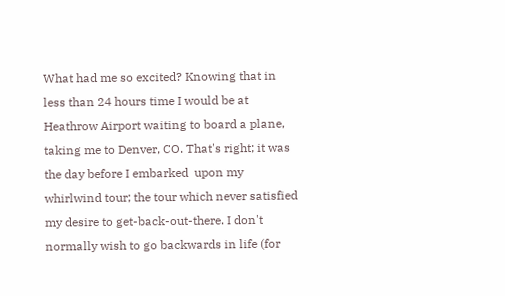What had me so excited? Knowing that in less than 24 hours time I would be at Heathrow Airport waiting to board a plane, taking me to Denver, CO. That's right; it was the day before I embarked  upon my whirlwind tour; the tour which never satisfied my desire to get-back-out-there. I don't normally wish to go backwards in life (for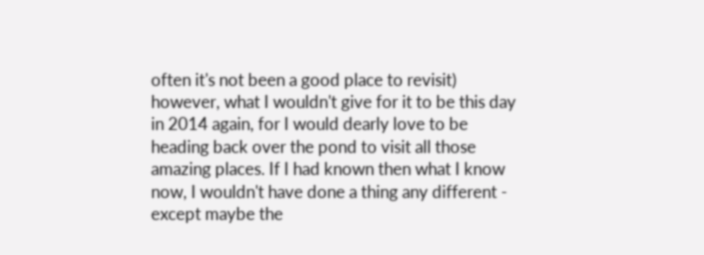often it's not been a good place to revisit) however, what I wouldn't give for it to be this day in 2014 again, for I would dearly love to be heading back over the pond to visit all those amazing places. If I had known then what I know now, I wouldn't have done a thing any different - except maybe the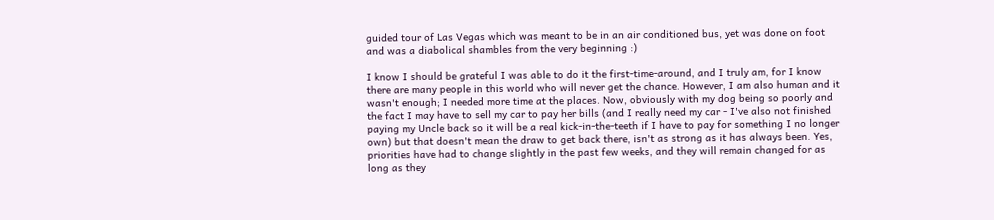guided tour of Las Vegas which was meant to be in an air conditioned bus, yet was done on foot and was a diabolical shambles from the very beginning :)

I know I should be grateful I was able to do it the first-time-around, and I truly am, for I know there are many people in this world who will never get the chance. However, I am also human and it wasn't enough; I needed more time at the places. Now, obviously with my dog being so poorly and the fact I may have to sell my car to pay her bills (and I really need my car - I've also not finished paying my Uncle back so it will be a real kick-in-the-teeth if I have to pay for something I no longer own) but that doesn't mean the draw to get back there, isn't as strong as it has always been. Yes, priorities have had to change slightly in the past few weeks, and they will remain changed for as long as they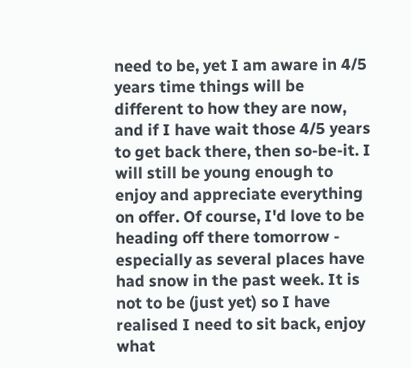need to be, yet I am aware in 4/5 years time things will be different to how they are now, and if I have wait those 4/5 years to get back there, then so-be-it. I will still be young enough to enjoy and appreciate everything on offer. Of course, I'd love to be heading off there tomorrow - especially as several places have had snow in the past week. It is not to be (just yet) so I have realised I need to sit back, enjoy what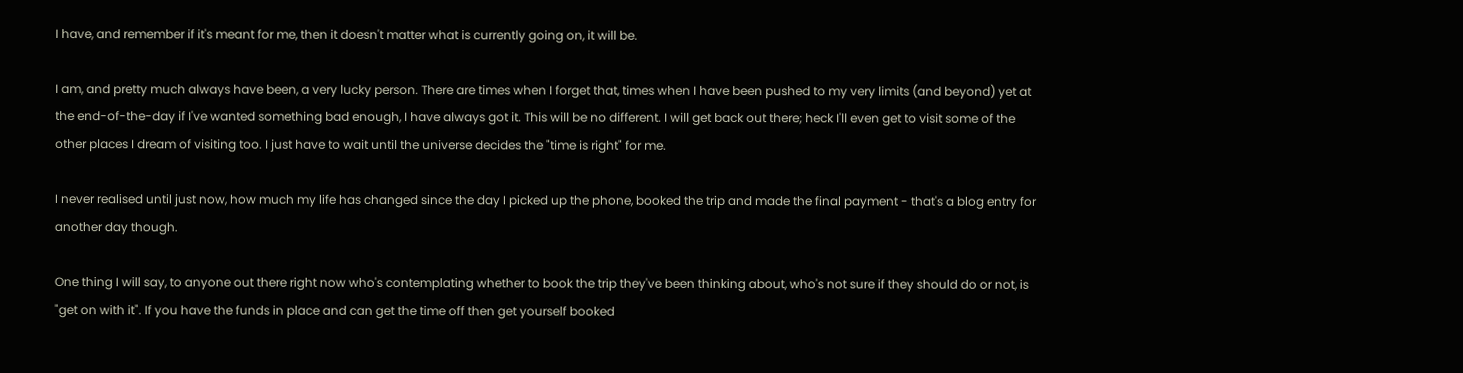I have, and remember if it's meant for me, then it doesn't matter what is currently going on, it will be.

I am, and pretty much always have been, a very lucky person. There are times when I forget that, times when I have been pushed to my very limits (and beyond) yet at the end-of-the-day if I've wanted something bad enough, I have always got it. This will be no different. I will get back out there; heck I'll even get to visit some of the other places I dream of visiting too. I just have to wait until the universe decides the "time is right" for me.

I never realised until just now, how much my life has changed since the day I picked up the phone, booked the trip and made the final payment - that's a blog entry for another day though.

One thing I will say, to anyone out there right now who's contemplating whether to book the trip they've been thinking about, who's not sure if they should do or not, is "get on with it". If you have the funds in place and can get the time off then get yourself booked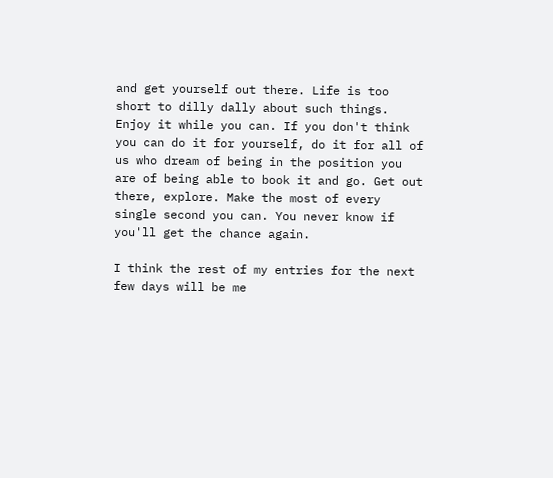and get yourself out there. Life is too short to dilly dally about such things. Enjoy it while you can. If you don't think you can do it for yourself, do it for all of us who dream of being in the position you are of being able to book it and go. Get out there, explore. Make the most of every single second you can. You never know if you'll get the chance again.

I think the rest of my entries for the next few days will be me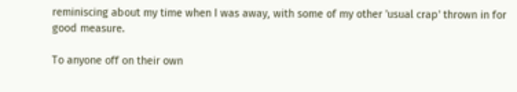reminiscing about my time when I was away, with some of my other 'usual crap' thrown in for good measure.

To anyone off on their own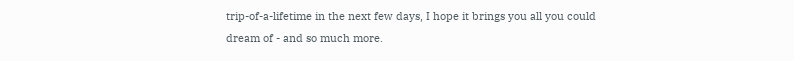trip-of-a-lifetime in the next few days, I hope it brings you all you could dream of - and so much more.